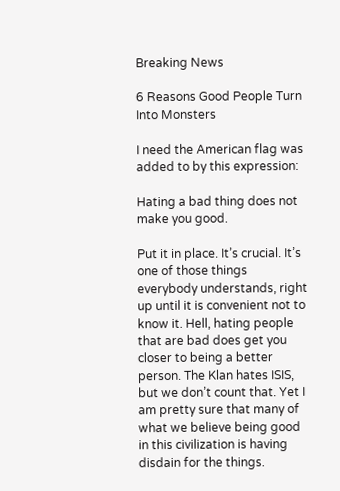Breaking News

6 Reasons Good People Turn Into Monsters

I need the American flag was added to by this expression:

Hating a bad thing does not make you good.

Put it in place. It’s crucial. It’s one of those things everybody understands, right up until it is convenient not to know it. Hell, hating people that are bad does get you closer to being a better person. The Klan hates ISIS, but we don’t count that. Yet I am pretty sure that many of what we believe being good in this civilization is having disdain for the things.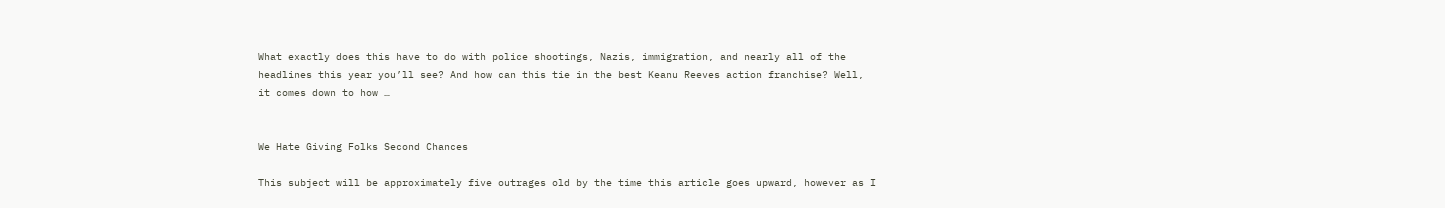What exactly does this have to do with police shootings, Nazis, immigration, and nearly all of the headlines this year you’ll see? And how can this tie in the best Keanu Reeves action franchise? Well, it comes down to how …


We Hate Giving Folks Second Chances

This subject will be approximately five outrages old by the time this article goes upward, however as I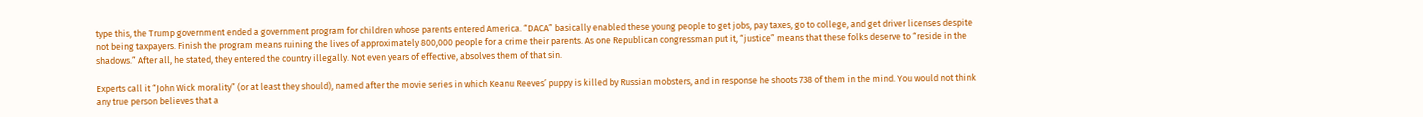type this, the Trump government ended a government program for children whose parents entered America. “DACA” basically enabled these young people to get jobs, pay taxes, go to college, and get driver licenses despite not being taxpayers. Finish the program means ruining the lives of approximately 800,000 people for a crime their parents. As one Republican congressman put it, “justice” means that these folks deserve to “reside in the shadows.” After all, he stated, they entered the country illegally. Not even years of effective, absolves them of that sin.

Experts call it “John Wick morality” (or at least they should), named after the movie series in which Keanu Reeves’ puppy is killed by Russian mobsters, and in response he shoots 738 of them in the mind. You would not think any true person believes that a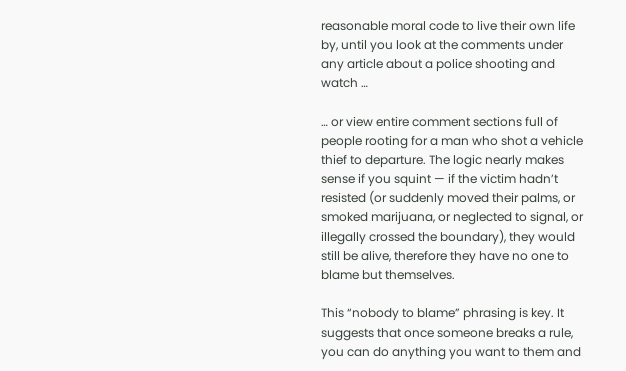reasonable moral code to live their own life by, until you look at the comments under any article about a police shooting and watch …

… or view entire comment sections full of people rooting for a man who shot a vehicle thief to departure. The logic nearly makes sense if you squint — if the victim hadn’t resisted (or suddenly moved their palms, or smoked marijuana, or neglected to signal, or illegally crossed the boundary), they would still be alive, therefore they have no one to blame but themselves.

This “nobody to blame” phrasing is key. It suggests that once someone breaks a rule, you can do anything you want to them and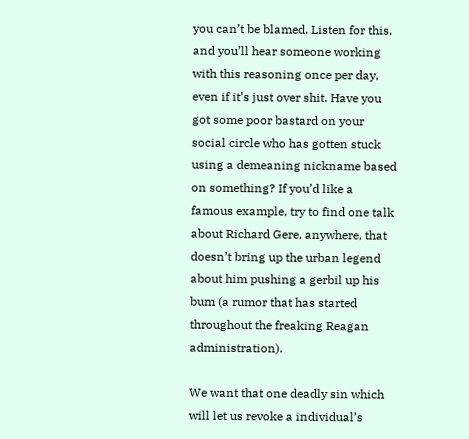you can’t be blamed. Listen for this, and you’ll hear someone working with this reasoning once per day, even if it’s just over shit. Have you got some poor bastard on your social circle who has gotten stuck using a demeaning nickname based on something? If you’d like a famous example, try to find one talk about Richard Gere, anywhere, that doesn’t bring up the urban legend about him pushing a gerbil up his bum (a rumor that has started throughout the freaking Reagan administration).

We want that one deadly sin which will let us revoke a individual’s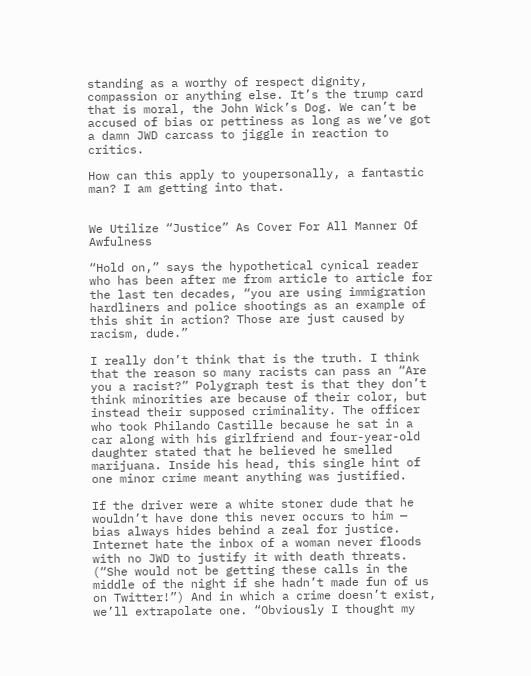standing as a worthy of respect dignity, compassion or anything else. It’s the trump card that is moral, the John Wick’s Dog. We can’t be accused of bias or pettiness as long as we’ve got a damn JWD carcass to jiggle in reaction to critics.

How can this apply to youpersonally, a fantastic man? I am getting into that.


We Utilize “Justice” As Cover For All Manner Of Awfulness

“Hold on,” says the hypothetical cynical reader who has been after me from article to article for the last ten decades, “you are using immigration hardliners and police shootings as an example of this shit in action? Those are just caused by racism, dude.”

I really don’t think that is the truth. I think that the reason so many racists can pass an “Are you a racist?” Polygraph test is that they don’t think minorities are because of their color, but instead their supposed criminality. The officer who took Philando Castille because he sat in a car along with his girlfriend and four-year-old daughter stated that he believed he smelled marijuana. Inside his head, this single hint of one minor crime meant anything was justified.

If the driver were a white stoner dude that he wouldn’t have done this never occurs to him — bias always hides behind a zeal for justice. Internet hate the inbox of a woman never floods with no JWD to justify it with death threats. (“She would not be getting these calls in the middle of the night if she hadn’t made fun of us on Twitter!”) And in which a crime doesn’t exist, we’ll extrapolate one. “Obviously I thought my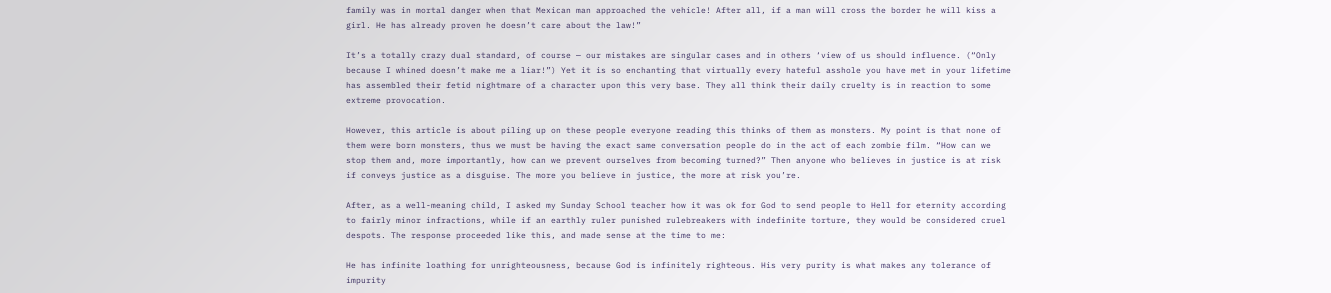family was in mortal danger when that Mexican man approached the vehicle! After all, if a man will cross the border he will kiss a girl. He has already proven he doesn’t care about the law!”

It’s a totally crazy dual standard, of course — our mistakes are singular cases and in others ‘view of us should influence. (“Only because I whined doesn’t make me a liar!”) Yet it is so enchanting that virtually every hateful asshole you have met in your lifetime has assembled their fetid nightmare of a character upon this very base. They all think their daily cruelty is in reaction to some extreme provocation.

However, this article is about piling up on these people everyone reading this thinks of them as monsters. My point is that none of them were born monsters, thus we must be having the exact same conversation people do in the act of each zombie film. “How can we stop them and, more importantly, how can we prevent ourselves from becoming turned?” Then anyone who believes in justice is at risk if conveys justice as a disguise. The more you believe in justice, the more at risk you’re.

After, as a well-meaning child, I asked my Sunday School teacher how it was ok for God to send people to Hell for eternity according to fairly minor infractions, while if an earthly ruler punished rulebreakers with indefinite torture, they would be considered cruel despots. The response proceeded like this, and made sense at the time to me:

He has infinite loathing for unrighteousness, because God is infinitely righteous. His very purity is what makes any tolerance of impurity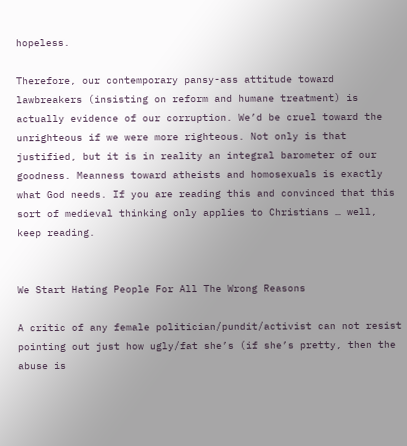hopeless.

Therefore, our contemporary pansy-ass attitude toward lawbreakers (insisting on reform and humane treatment) is actually evidence of our corruption. We’d be cruel toward the unrighteous if we were more righteous. Not only is that justified, but it is in reality an integral barometer of our goodness. Meanness toward atheists and homosexuals is exactly what God needs. If you are reading this and convinced that this sort of medieval thinking only applies to Christians … well, keep reading.


We Start Hating People For All The Wrong Reasons

A critic of any female politician/pundit/activist can not resist pointing out just how ugly/fat she’s (if she’s pretty, then the abuse is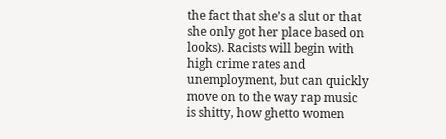the fact that she’s a slut or that she only got her place based on looks). Racists will begin with high crime rates and unemployment, but can quickly move on to the way rap music is shitty, how ghetto women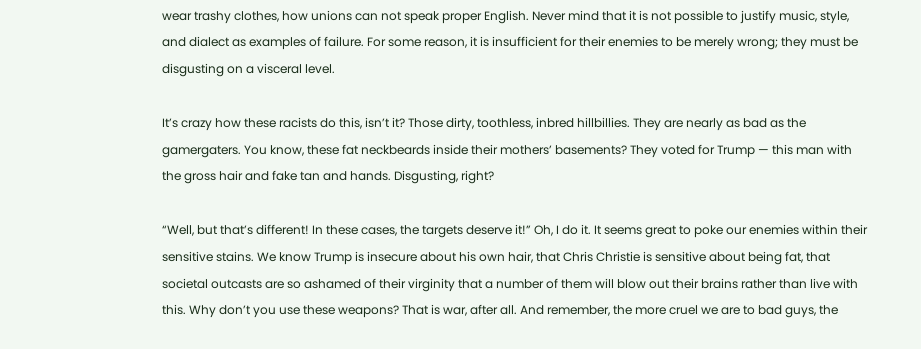wear trashy clothes, how unions can not speak proper English. Never mind that it is not possible to justify music, style, and dialect as examples of failure. For some reason, it is insufficient for their enemies to be merely wrong; they must be disgusting on a visceral level.

It’s crazy how these racists do this, isn’t it? Those dirty, toothless, inbred hillbillies. They are nearly as bad as the gamergaters. You know, these fat neckbeards inside their mothers’ basements? They voted for Trump — this man with the gross hair and fake tan and hands. Disgusting, right?

“Well, but that’s different! In these cases, the targets deserve it!” Oh, I do it. It seems great to poke our enemies within their sensitive stains. We know Trump is insecure about his own hair, that Chris Christie is sensitive about being fat, that societal outcasts are so ashamed of their virginity that a number of them will blow out their brains rather than live with this. Why don’t you use these weapons? That is war, after all. And remember, the more cruel we are to bad guys, the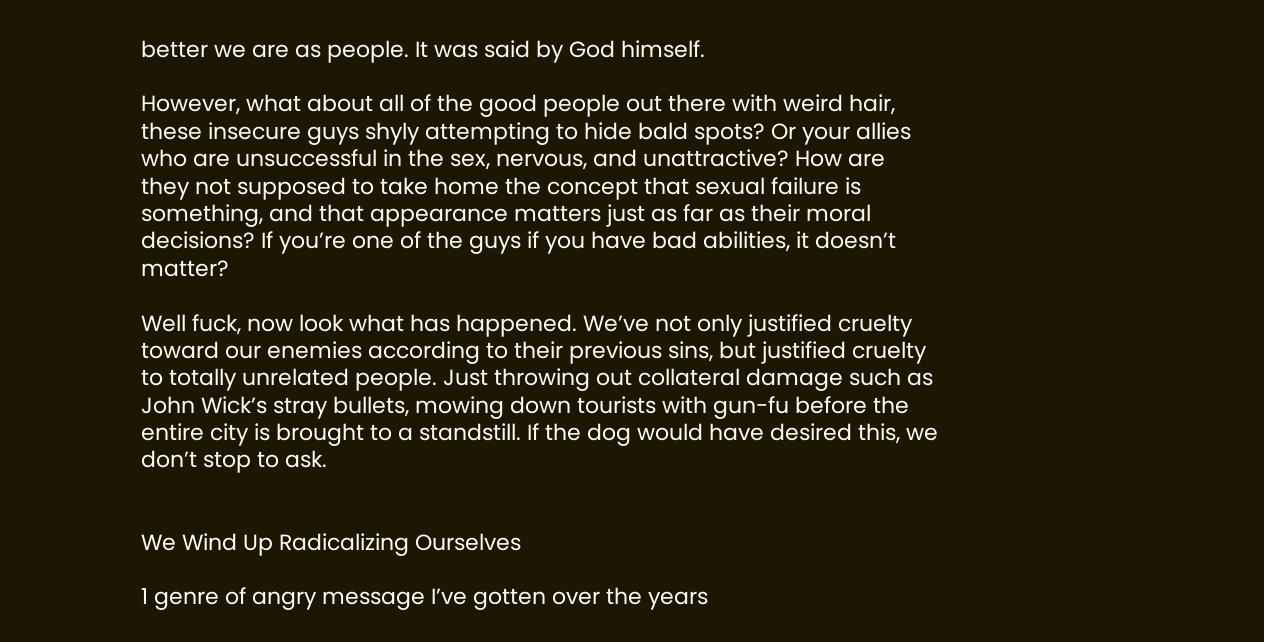better we are as people. It was said by God himself.

However, what about all of the good people out there with weird hair, these insecure guys shyly attempting to hide bald spots? Or your allies who are unsuccessful in the sex, nervous, and unattractive? How are they not supposed to take home the concept that sexual failure is something, and that appearance matters just as far as their moral decisions? If you’re one of the guys if you have bad abilities, it doesn’t matter?

Well fuck, now look what has happened. We’ve not only justified cruelty toward our enemies according to their previous sins, but justified cruelty to totally unrelated people. Just throwing out collateral damage such as John Wick’s stray bullets, mowing down tourists with gun-fu before the entire city is brought to a standstill. If the dog would have desired this, we don’t stop to ask.


We Wind Up Radicalizing Ourselves

1 genre of angry message I’ve gotten over the years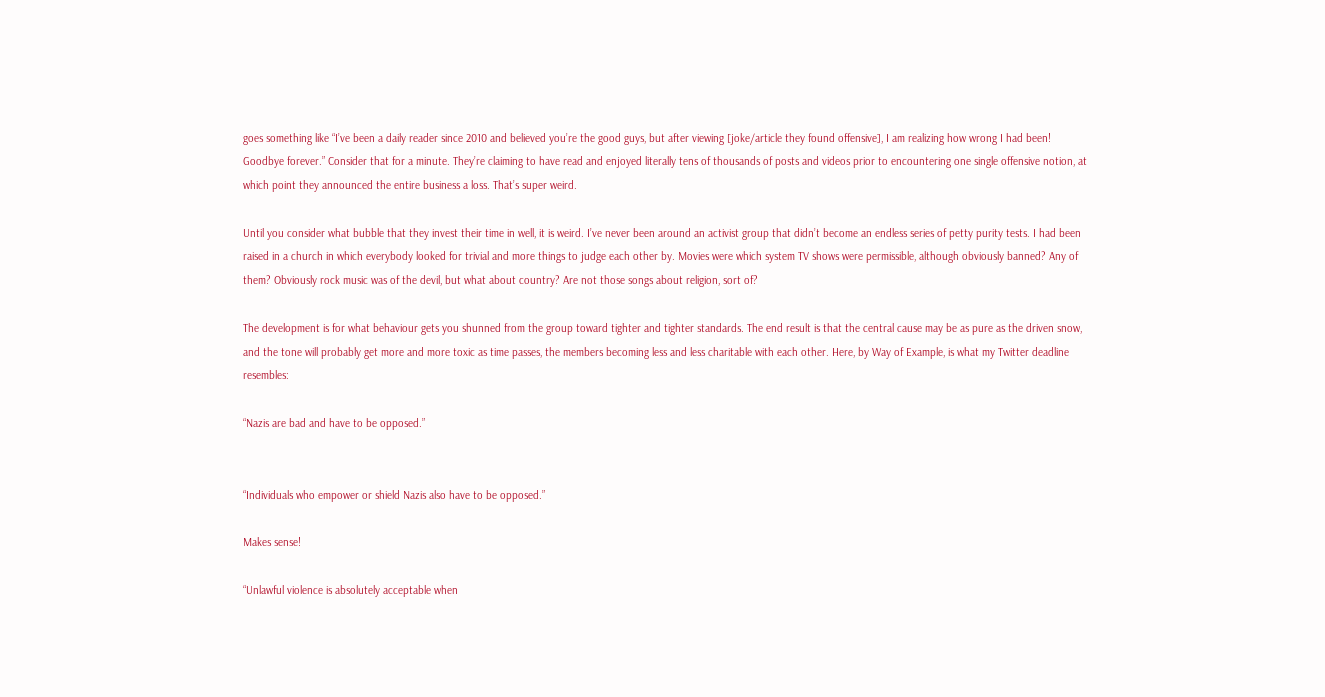goes something like “I’ve been a daily reader since 2010 and believed you’re the good guys, but after viewing [joke/article they found offensive], I am realizing how wrong I had been! Goodbye forever.” Consider that for a minute. They’re claiming to have read and enjoyed literally tens of thousands of posts and videos prior to encountering one single offensive notion, at which point they announced the entire business a loss. That’s super weird.

Until you consider what bubble that they invest their time in well, it is weird. I’ve never been around an activist group that didn’t become an endless series of petty purity tests. I had been raised in a church in which everybody looked for trivial and more things to judge each other by. Movies were which system TV shows were permissible, although obviously banned? Any of them? Obviously rock music was of the devil, but what about country? Are not those songs about religion, sort of?

The development is for what behaviour gets you shunned from the group toward tighter and tighter standards. The end result is that the central cause may be as pure as the driven snow, and the tone will probably get more and more toxic as time passes, the members becoming less and less charitable with each other. Here, by Way of Example, is what my Twitter deadline resembles:

“Nazis are bad and have to be opposed.”


“Individuals who empower or shield Nazis also have to be opposed.”

Makes sense!

“Unlawful violence is absolutely acceptable when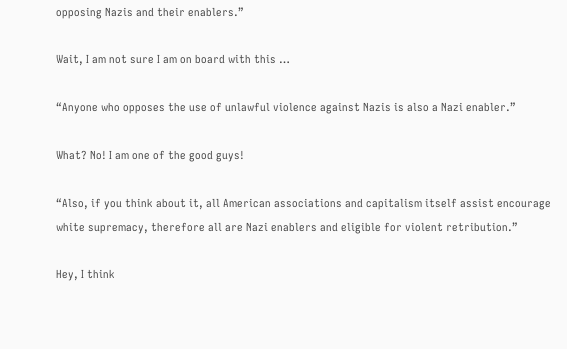opposing Nazis and their enablers.”

Wait, I am not sure I am on board with this …

“Anyone who opposes the use of unlawful violence against Nazis is also a Nazi enabler.”

What? No! I am one of the good guys!

“Also, if you think about it, all American associations and capitalism itself assist encourage white supremacy, therefore all are Nazi enablers and eligible for violent retribution.”

Hey, I think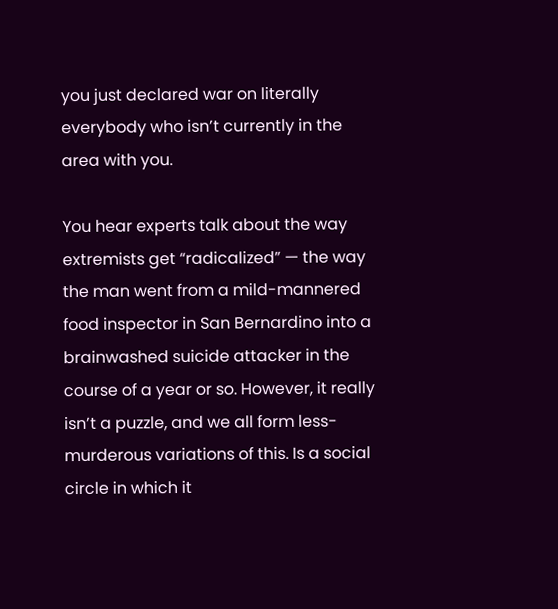you just declared war on literally everybody who isn’t currently in the area with you.

You hear experts talk about the way extremists get “radicalized” — the way the man went from a mild-mannered food inspector in San Bernardino into a brainwashed suicide attacker in the course of a year or so. However, it really isn’t a puzzle, and we all form less-murderous variations of this. Is a social circle in which it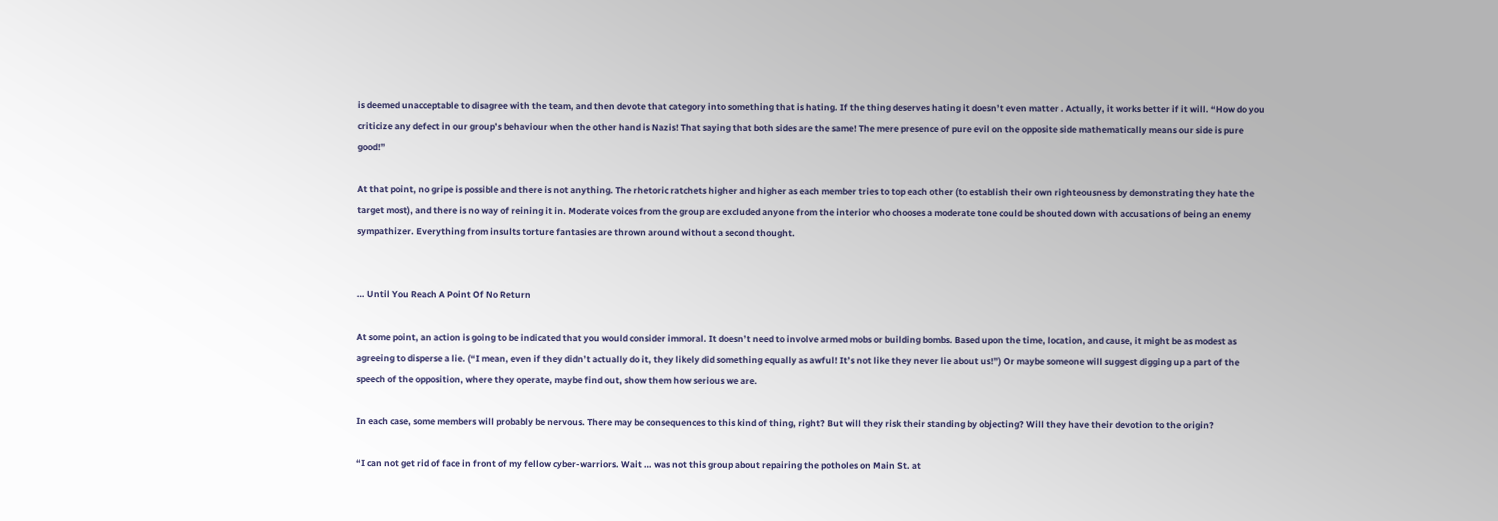is deemed unacceptable to disagree with the team, and then devote that category into something that is hating. If the thing deserves hating it doesn’t even matter . Actually, it works better if it will. “How do you criticize any defect in our group’s behaviour when the other hand is Nazis! That saying that both sides are the same! The mere presence of pure evil on the opposite side mathematically means our side is pure good!”

At that point, no gripe is possible and there is not anything. The rhetoric ratchets higher and higher as each member tries to top each other (to establish their own righteousness by demonstrating they hate the target most), and there is no way of reining it in. Moderate voices from the group are excluded anyone from the interior who chooses a moderate tone could be shouted down with accusations of being an enemy sympathizer. Everything from insults torture fantasies are thrown around without a second thought.


… Until You Reach A Point Of No Return

At some point, an action is going to be indicated that you would consider immoral. It doesn’t need to involve armed mobs or building bombs. Based upon the time, location, and cause, it might be as modest as agreeing to disperse a lie. (“I mean, even if they didn’t actually do it, they likely did something equally as awful! It’s not like they never lie about us!”) Or maybe someone will suggest digging up a part of the speech of the opposition, where they operate, maybe find out, show them how serious we are.

In each case, some members will probably be nervous. There may be consequences to this kind of thing, right? But will they risk their standing by objecting? Will they have their devotion to the origin?

“I can not get rid of face in front of my fellow cyber-warriors. Wait … was not this group about repairing the potholes on Main St. at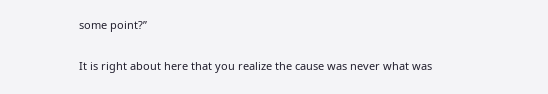some point?”

It is right about here that you realize the cause was never what was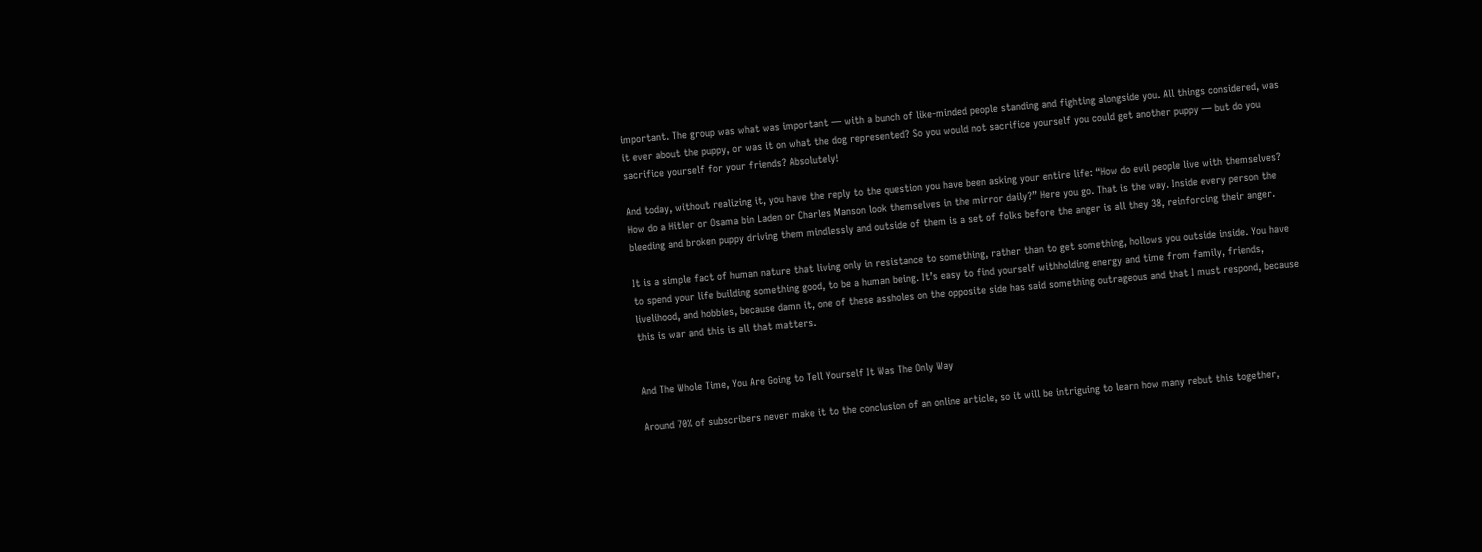important. The group was what was important — with a bunch of like-minded people standing and fighting alongside you. All things considered, was it ever about the puppy, or was it on what the dog represented? So you would not sacrifice yourself you could get another puppy — but do you sacrifice yourself for your friends? Absolutely!

And today, without realizing it, you have the reply to the question you have been asking your entire life: “How do evil people live with themselves? How do a Hitler or Osama bin Laden or Charles Manson look themselves in the mirror daily?” Here you go. That is the way. Inside every person the bleeding and broken puppy driving them mindlessly and outside of them is a set of folks before the anger is all they 38, reinforcing their anger.

It is a simple fact of human nature that living only in resistance to something, rather than to get something, hollows you outside inside. You have to spend your life building something good, to be a human being. It’s easy to find yourself withholding energy and time from family, friends, livelihood, and hobbies, because damn it, one of these assholes on the opposite side has said something outrageous and that I must respond, because this is war and this is all that matters.


And The Whole Time, You Are Going to Tell Yourself It Was The Only Way

Around 70% of subscribers never make it to the conclusion of an online article, so it will be intriguing to learn how many rebut this together,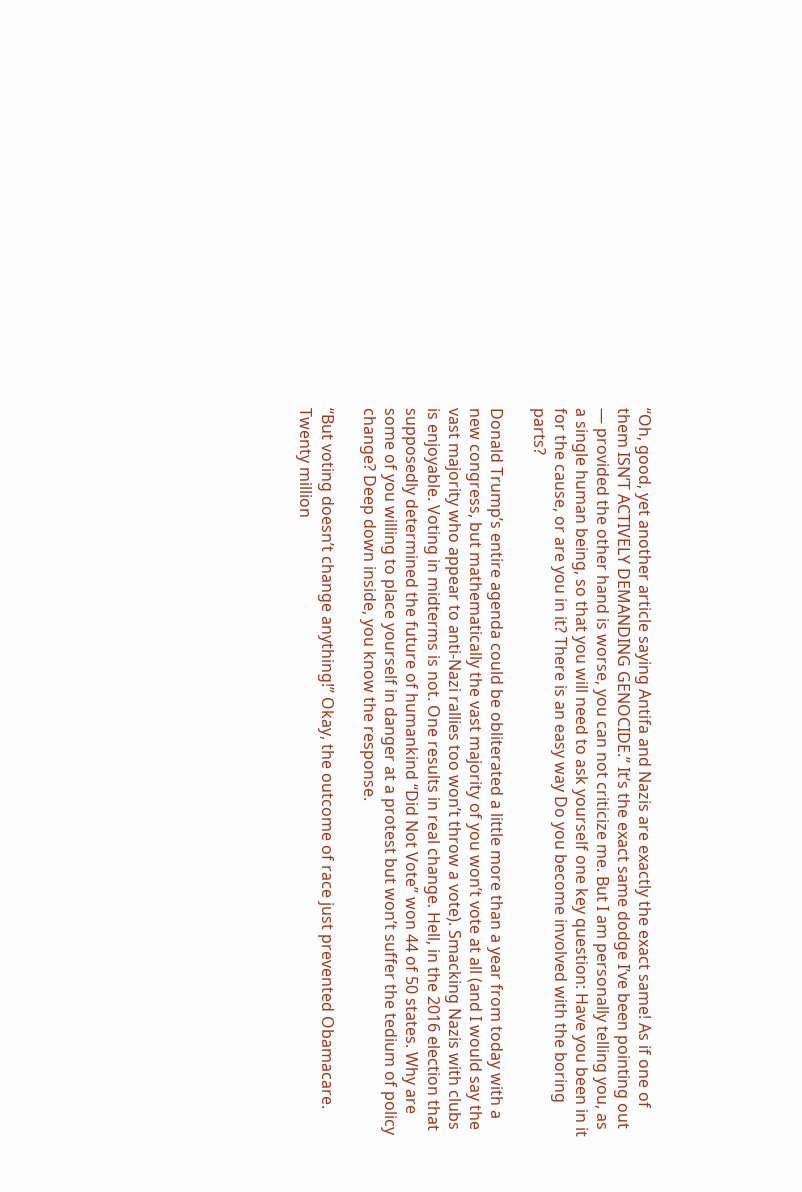“Oh, good, yet another article saying Antifa and Nazis are exactly the exact same! As if one of them ISN’T ACTIVELY DEMANDING GENOCIDE.” It’s the exact same dodge I’ve been pointing out — provided the other hand is worse, you can not criticize me. But I am personally telling you, as a single human being, so that you will need to ask yourself one key question: Have you been in it for the cause, or are you in it? There is an easy way Do you become involved with the boring parts?

Donald Trump’s entire agenda could be obliterated a little more than a year from today with a new congress, but mathematically the vast majority of you won’t vote at all (and I would say the vast majority who appear to anti-Nazi rallies too won’t throw a vote). Smacking Nazis with clubs is enjoyable. Voting in midterms is not. One results in real change. Hell, in the 2016 election that supposedly determined the future of humankind “Did Not Vote” won 44 of 50 states. Why are some of you willing to place yourself in danger at a protest but won’t suffer the tedium of policy change? Deep down inside, you know the response.

“But voting doesn’t change anything!” Okay, the outcome of race just prevented Obamacare. Twenty million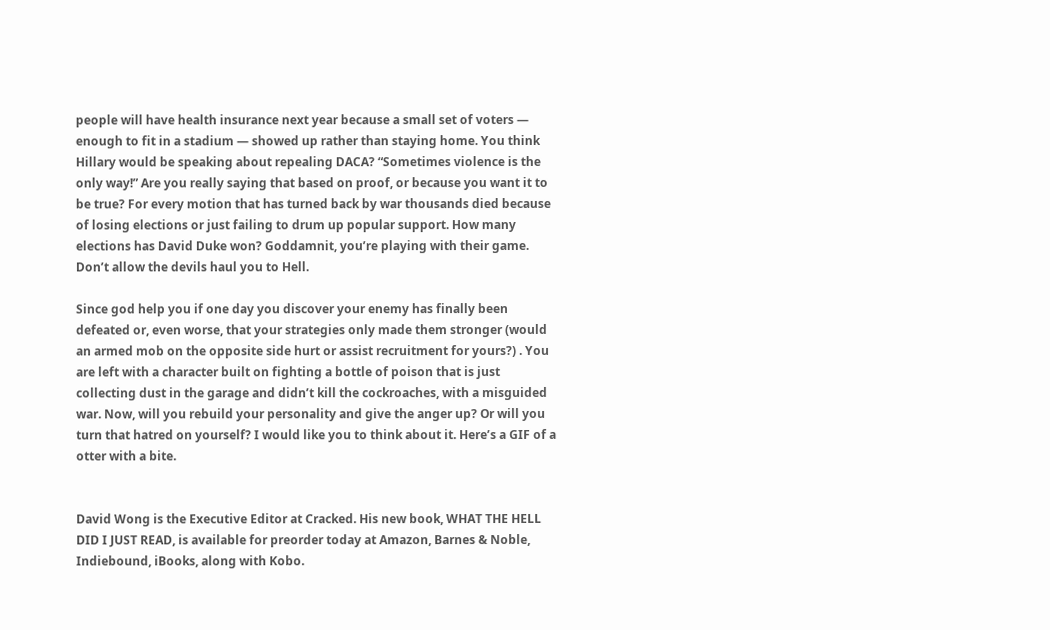people will have health insurance next year because a small set of voters — enough to fit in a stadium — showed up rather than staying home. You think Hillary would be speaking about repealing DACA? “Sometimes violence is the only way!” Are you really saying that based on proof, or because you want it to be true? For every motion that has turned back by war thousands died because of losing elections or just failing to drum up popular support. How many elections has David Duke won? Goddamnit, you’re playing with their game. Don’t allow the devils haul you to Hell.

Since god help you if one day you discover your enemy has finally been defeated or, even worse, that your strategies only made them stronger (would an armed mob on the opposite side hurt or assist recruitment for yours?) . You are left with a character built on fighting a bottle of poison that is just collecting dust in the garage and didn’t kill the cockroaches, with a misguided war. Now, will you rebuild your personality and give the anger up? Or will you turn that hatred on yourself? I would like you to think about it. Here’s a GIF of a otter with a bite.


David Wong is the Executive Editor at Cracked. His new book, WHAT THE HELL DID I JUST READ, is available for preorder today at Amazon, Barnes & Noble, Indiebound, iBooks, along with Kobo.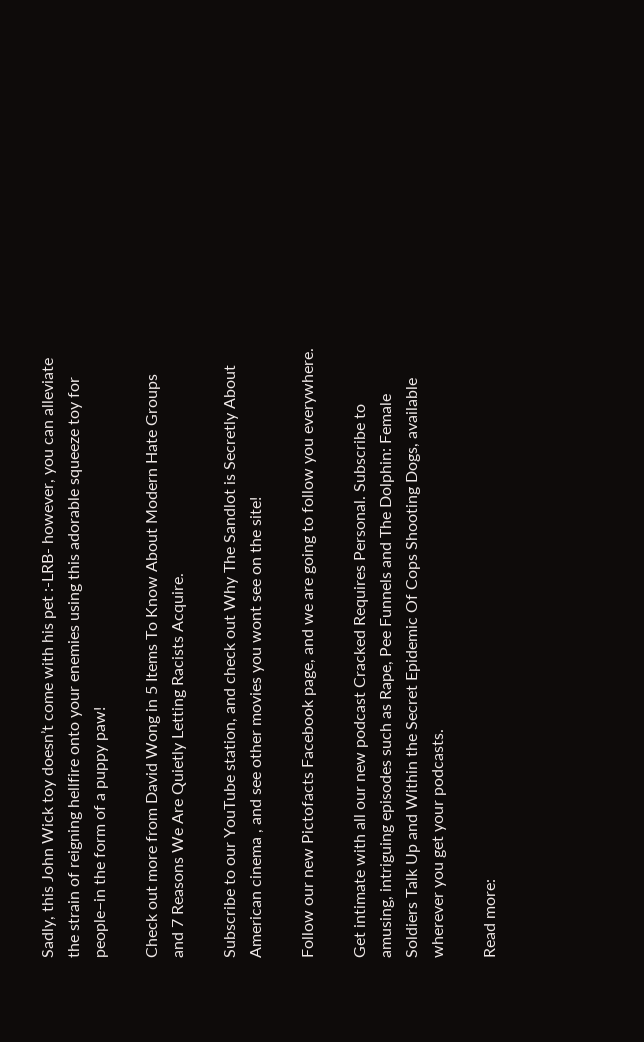Sadly, this John Wick toy doesn’t come with his pet :-LRB- however, you can alleviate the strain of reigning hellfire onto your enemies using this adorable squeeze toy for people–in the form of a puppy paw!

Check out more from David Wong in 5 Items To Know About Modern Hate Groups and 7 Reasons We Are Quietly Letting Racists Acquire.

Subscribe to our YouTube station, and check out Why The Sandlot is Secretly About American cinema , and see other movies you wont see on the site!

Follow our new Pictofacts Facebook page, and we are going to follow you everywhere.

Get intimate with all our new podcast Cracked Requires Personal. Subscribe to amusing, intriguing episodes such as Rape, Pee Funnels and The Dolphin: Female Soldiers Talk Up and Within the Secret Epidemic Of Cops Shooting Dogs, available wherever you get your podcasts.

Read more: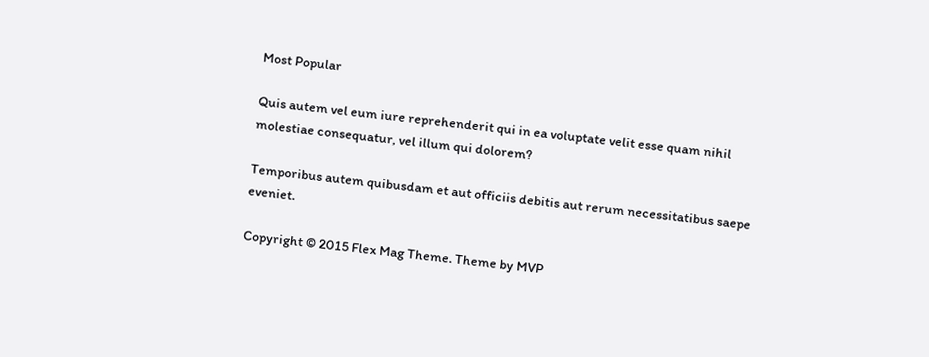Most Popular

Quis autem vel eum iure reprehenderit qui in ea voluptate velit esse quam nihil molestiae consequatur, vel illum qui dolorem?

Temporibus autem quibusdam et aut officiis debitis aut rerum necessitatibus saepe eveniet.

Copyright © 2015 Flex Mag Theme. Theme by MVP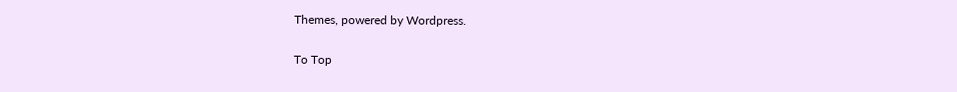Themes, powered by Wordpress.

To Top